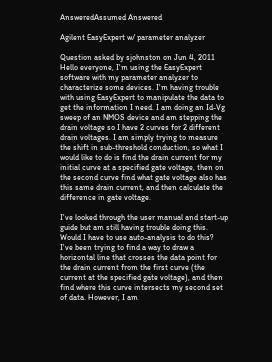AnsweredAssumed Answered

Agilent EasyExpert w/ parameter analyzer

Question asked by sjohnston on Jun 4, 2011
Hello everyone, I'm using the EasyExpert software with my parameter analyzer to characterize some devices. I'm having trouble with using EasyExpert to manipulate the data to get the information I need. I am doing an Id-Vg sweep of an NMOS device and am stepping the drain voltage so I have 2 curves for 2 different drain voltages. I am simply trying to measure the shift in sub-threshold conduction, so what I would like to do is find the drain current for my initial curve at a specified gate voltage, then on the second curve find what gate voltage also has this same drain current, and then calculate the difference in gate voltage.

I've looked through the user manual and start-up guide but am still having trouble doing this. Would I have to use auto-analysis to do this? I've been trying to find a way to draw a horizontal line that crosses the data point for the drain current from the first curve (the current at the specified gate voltage), and then find where this curve intersects my second set of data. However, I am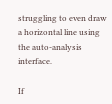struggling to even draw a horizontal line using the auto-analysis interface.

If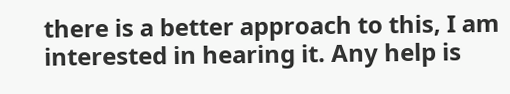there is a better approach to this, I am interested in hearing it. Any help is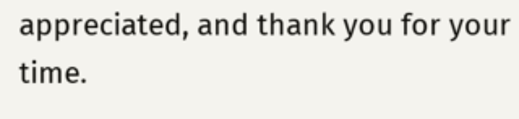appreciated, and thank you for your time.